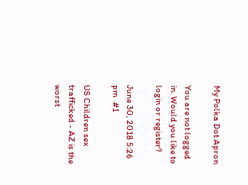My Polka Dot Apron

You are not logged in. Would you like to login or register?

June 30, 2018 5:26 pm  #1

US Children sex trafficked - AZ is the worst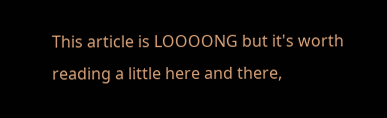This article is LOOOONG but it's worth reading a little here and there,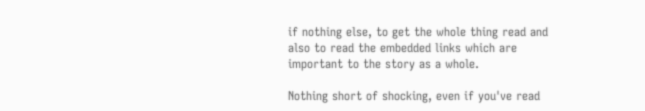if nothing else, to get the whole thing read and also to read the embedded links which are important to the story as a whole.

Nothing short of shocking, even if you've read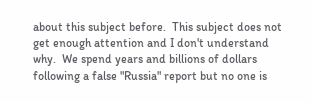about this subject before.  This subject does not get enough attention and I don't understand why.  We spend years and billions of dollars following a false "Russia" report but no one is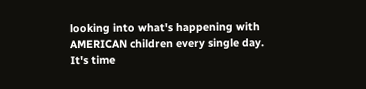looking into what's happening with AMERICAN children every single day.  It's time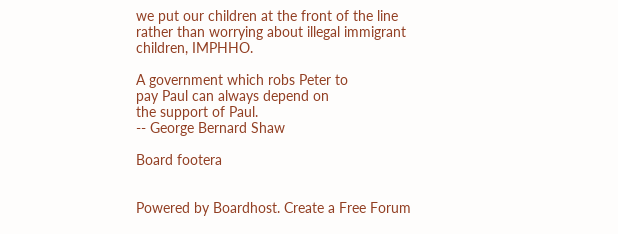we put our children at the front of the line rather than worrying about illegal immigrant children, IMPHHO.

A government which robs Peter to
pay Paul can always depend on
the support of Paul.
-- George Bernard Shaw

Board footera


Powered by Boardhost. Create a Free Forum